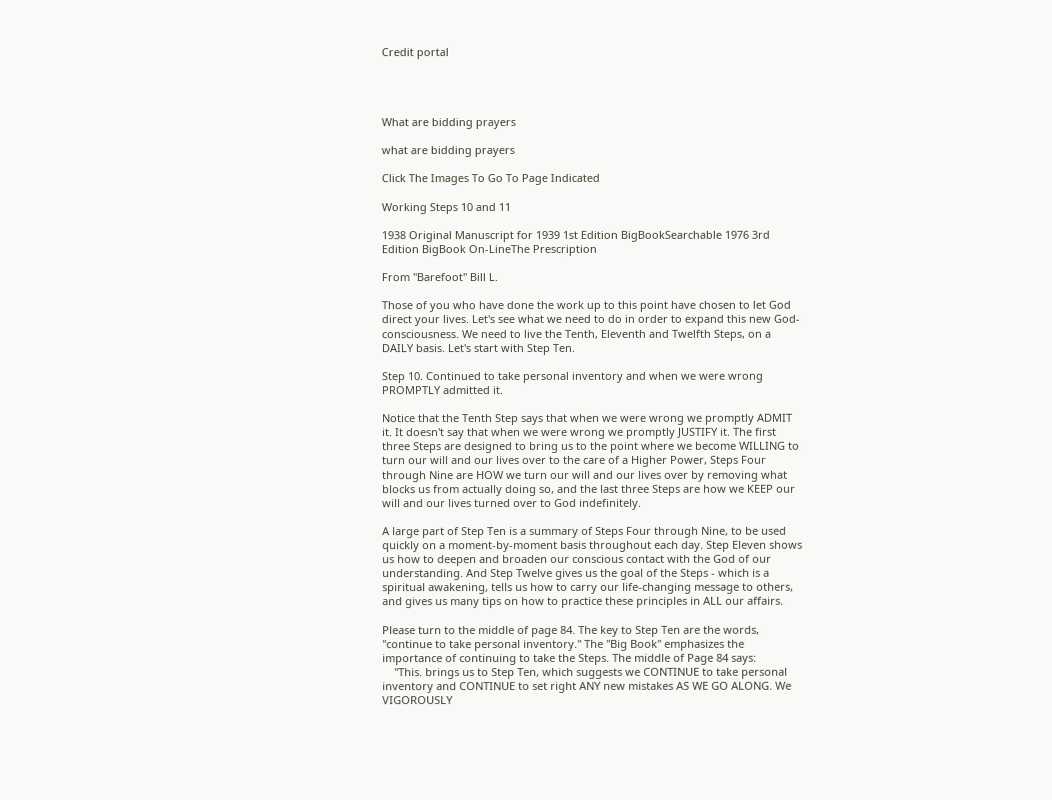Credit portal




What are bidding prayers

what are bidding prayers

Click The Images To Go To Page Indicated

Working Steps 10 and 11

1938 Original Manuscript for 1939 1st Edition BigBookSearchable 1976 3rd Edition BigBook On-LineThe Prescription

From "Barefoot" Bill L.

Those of you who have done the work up to this point have chosen to let God direct your lives. Let's see what we need to do in order to expand this new God-consciousness. We need to live the Tenth, Eleventh and Twelfth Steps, on a DAILY basis. Let's start with Step Ten.

Step 10. Continued to take personal inventory and when we were wrong PROMPTLY admitted it.

Notice that the Tenth Step says that when we were wrong we promptly ADMIT it. It doesn't say that when we were wrong we promptly JUSTIFY it. The first three Steps are designed to bring us to the point where we become WILLING to turn our will and our lives over to the care of a Higher Power, Steps Four through Nine are HOW we turn our will and our lives over by removing what blocks us from actually doing so, and the last three Steps are how we KEEP our will and our lives turned over to God indefinitely.

A large part of Step Ten is a summary of Steps Four through Nine, to be used quickly on a moment-by-moment basis throughout each day. Step Eleven shows us how to deepen and broaden our conscious contact with the God of our understanding. And Step Twelve gives us the goal of the Steps - which is a spiritual awakening, tells us how to carry our life-changing message to others, and gives us many tips on how to practice these principles in ALL our affairs.

Please turn to the middle of page 84. The key to Step Ten are the words, "continue to take personal inventory." The "Big Book" emphasizes the importance of continuing to take the Steps. The middle of Page 84 says:
    "This. brings us to Step Ten, which suggests we CONTINUE to take personal inventory and CONTINUE to set right ANY new mistakes AS WE GO ALONG. We VIGOROUSLY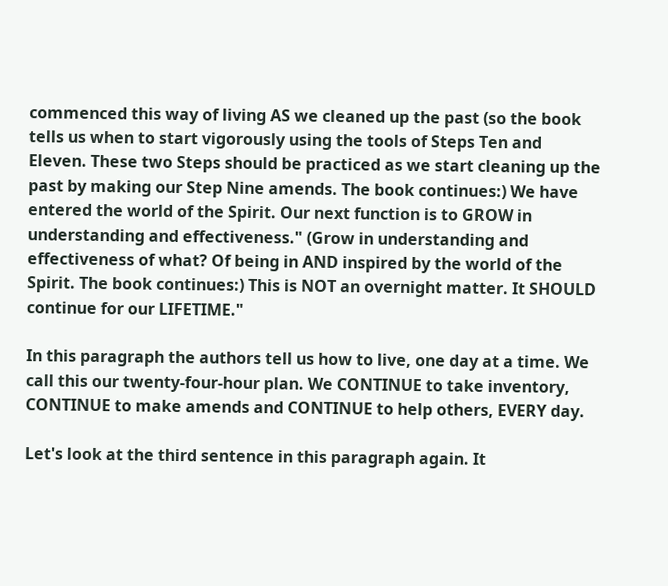commenced this way of living AS we cleaned up the past (so the book tells us when to start vigorously using the tools of Steps Ten and Eleven. These two Steps should be practiced as we start cleaning up the past by making our Step Nine amends. The book continues:) We have entered the world of the Spirit. Our next function is to GROW in understanding and effectiveness." (Grow in understanding and effectiveness of what? Of being in AND inspired by the world of the Spirit. The book continues:) This is NOT an overnight matter. It SHOULD continue for our LIFETIME."

In this paragraph the authors tell us how to live, one day at a time. We call this our twenty-four-hour plan. We CONTINUE to take inventory, CONTINUE to make amends and CONTINUE to help others, EVERY day.

Let's look at the third sentence in this paragraph again. It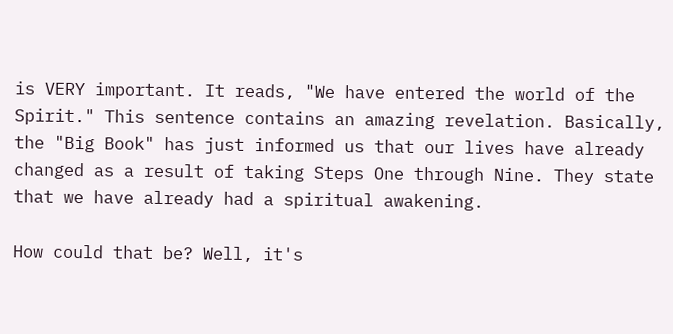is VERY important. It reads, "We have entered the world of the Spirit." This sentence contains an amazing revelation. Basically, the "Big Book" has just informed us that our lives have already changed as a result of taking Steps One through Nine. They state that we have already had a spiritual awakening.

How could that be? Well, it's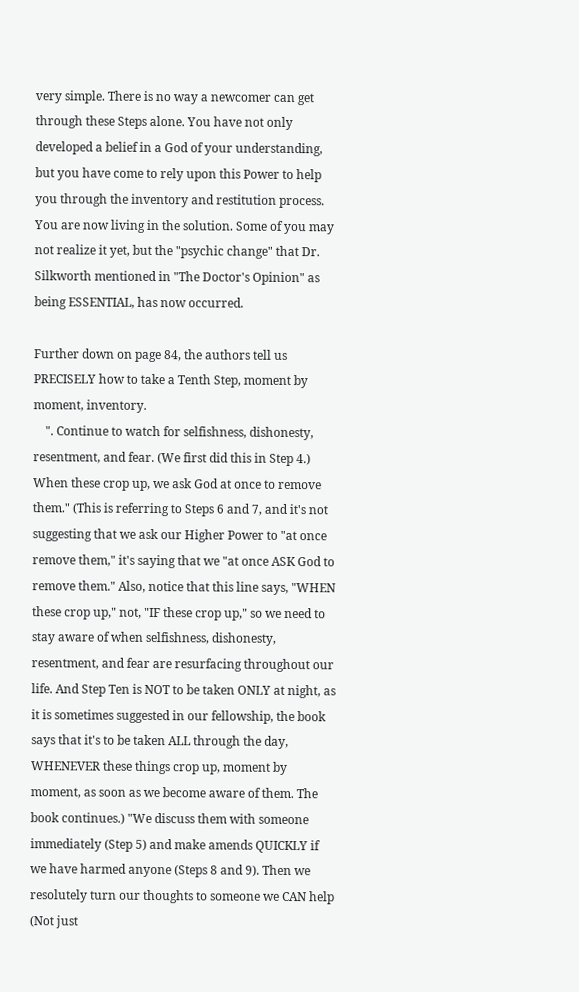very simple. There is no way a newcomer can get through these Steps alone. You have not only developed a belief in a God of your understanding, but you have come to rely upon this Power to help you through the inventory and restitution process. You are now living in the solution. Some of you may not realize it yet, but the "psychic change" that Dr. Silkworth mentioned in "The Doctor's Opinion" as being ESSENTIAL, has now occurred.

Further down on page 84, the authors tell us PRECISELY how to take a Tenth Step, moment by moment, inventory.
    ". Continue to watch for selfishness, dishonesty, resentment, and fear. (We first did this in Step 4.) When these crop up, we ask God at once to remove them." (This is referring to Steps 6 and 7, and it's not suggesting that we ask our Higher Power to "at once remove them," it's saying that we "at once ASK God to remove them." Also, notice that this line says, "WHEN these crop up," not, "IF these crop up," so we need to stay aware of when selfishness, dishonesty, resentment, and fear are resurfacing throughout our life. And Step Ten is NOT to be taken ONLY at night, as it is sometimes suggested in our fellowship, the book says that it's to be taken ALL through the day, WHENEVER these things crop up, moment by moment, as soon as we become aware of them. The book continues.) "We discuss them with someone immediately (Step 5) and make amends QUICKLY if we have harmed anyone (Steps 8 and 9). Then we resolutely turn our thoughts to someone we CAN help (Not just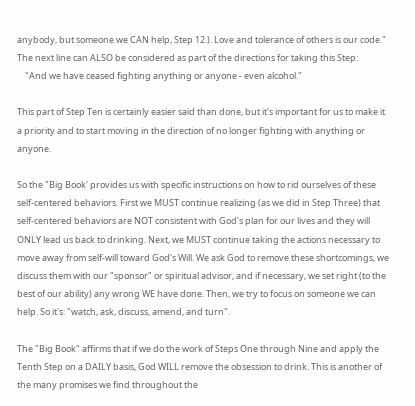anybody, but someone we CAN help, Step 12.). Love and tolerance of others is our code."
The next line can ALSO be considered as part of the directions for taking this Step:
    "And we have ceased fighting anything or anyone - even alcohol."

This part of Step Ten is certainly easier said than done, but it's important for us to make it a priority and to start moving in the direction of no longer fighting with anything or anyone.

So the "Big Book' provides us with specific instructions on how to rid ourselves of these self-centered behaviors. First we MUST continue realizing (as we did in Step Three) that self-centered behaviors are NOT consistent with God's plan for our lives and they will ONLY lead us back to drinking. Next, we MUST continue taking the actions necessary to move away from self-will toward God's Will. We ask God to remove these shortcomings, we discuss them with our "sponsor" or spiritual advisor, and if necessary, we set right (to the best of our ability) any wrong WE have done. Then, we try to focus on someone we can help. So it's: "watch, ask, discuss, amend, and turn".

The "Big Book" affirms that if we do the work of Steps One through Nine and apply the Tenth Step on a DAILY basis, God WILL remove the obsession to drink. This is another of the many promises we find throughout the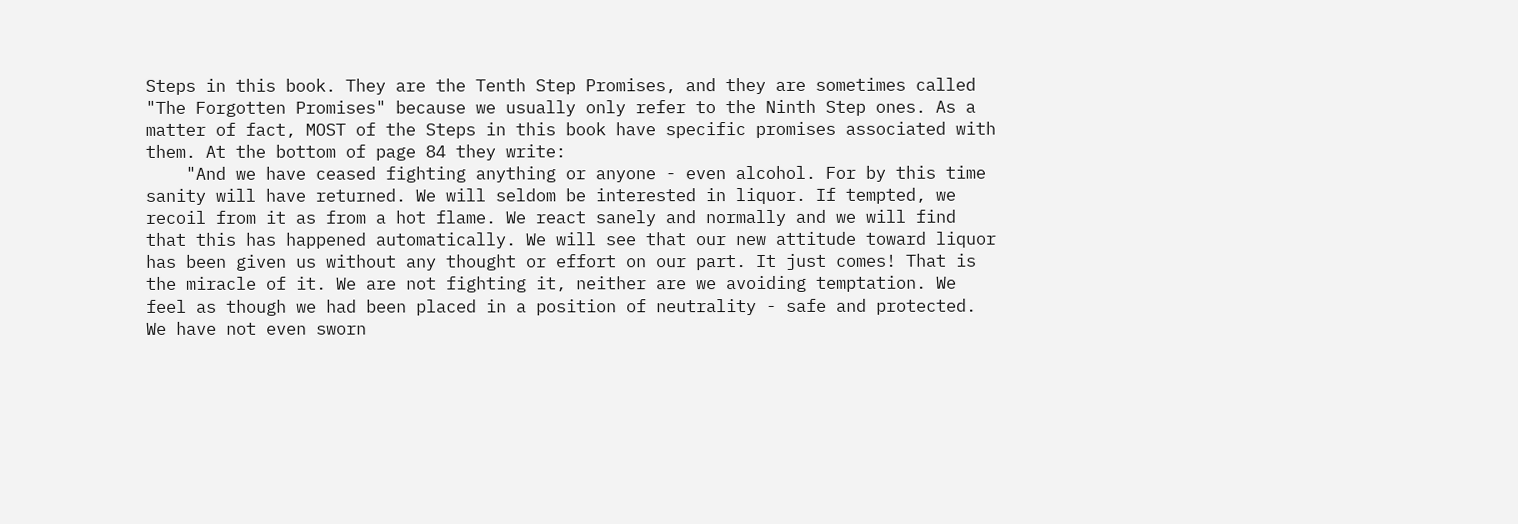Steps in this book. They are the Tenth Step Promises, and they are sometimes called "The Forgotten Promises" because we usually only refer to the Ninth Step ones. As a matter of fact, MOST of the Steps in this book have specific promises associated with them. At the bottom of page 84 they write:
    "And we have ceased fighting anything or anyone - even alcohol. For by this time sanity will have returned. We will seldom be interested in liquor. If tempted, we recoil from it as from a hot flame. We react sanely and normally and we will find that this has happened automatically. We will see that our new attitude toward liquor has been given us without any thought or effort on our part. It just comes! That is the miracle of it. We are not fighting it, neither are we avoiding temptation. We feel as though we had been placed in a position of neutrality - safe and protected. We have not even sworn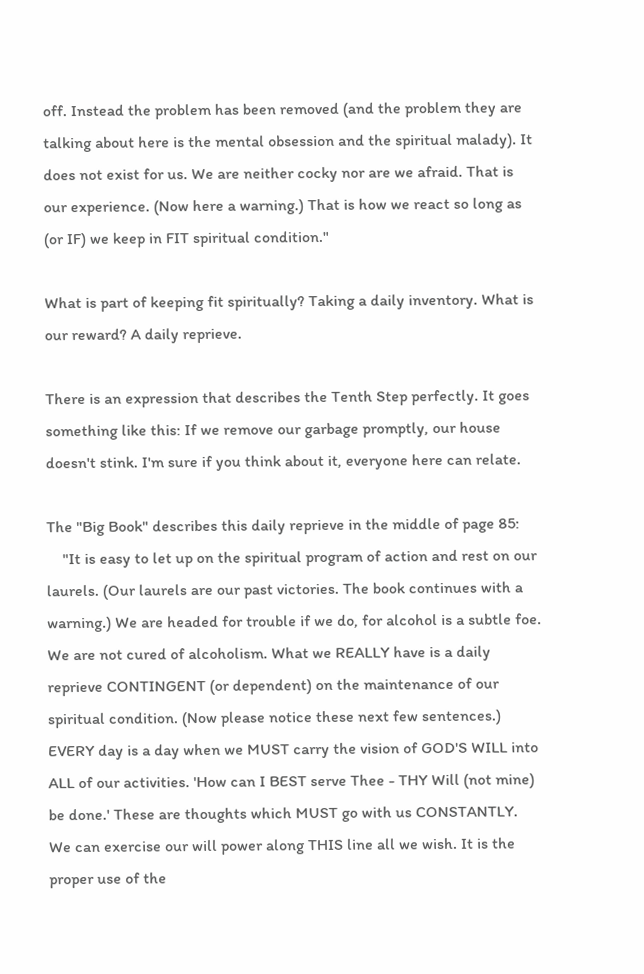off. Instead the problem has been removed (and the problem they are talking about here is the mental obsession and the spiritual malady). It does not exist for us. We are neither cocky nor are we afraid. That is our experience. (Now here a warning.) That is how we react so long as (or IF) we keep in FIT spiritual condition."

What is part of keeping fit spiritually? Taking a daily inventory. What is our reward? A daily reprieve.

There is an expression that describes the Tenth Step perfectly. It goes something like this: If we remove our garbage promptly, our house doesn't stink. I'm sure if you think about it, everyone here can relate.

The "Big Book" describes this daily reprieve in the middle of page 85:
    "It is easy to let up on the spiritual program of action and rest on our laurels. (Our laurels are our past victories. The book continues with a warning.) We are headed for trouble if we do, for alcohol is a subtle foe. We are not cured of alcoholism. What we REALLY have is a daily reprieve CONTINGENT (or dependent) on the maintenance of our spiritual condition. (Now please notice these next few sentences.) EVERY day is a day when we MUST carry the vision of GOD'S WILL into ALL of our activities. 'How can I BEST serve Thee - THY Will (not mine) be done.' These are thoughts which MUST go with us CONSTANTLY. We can exercise our will power along THIS line all we wish. It is the proper use of the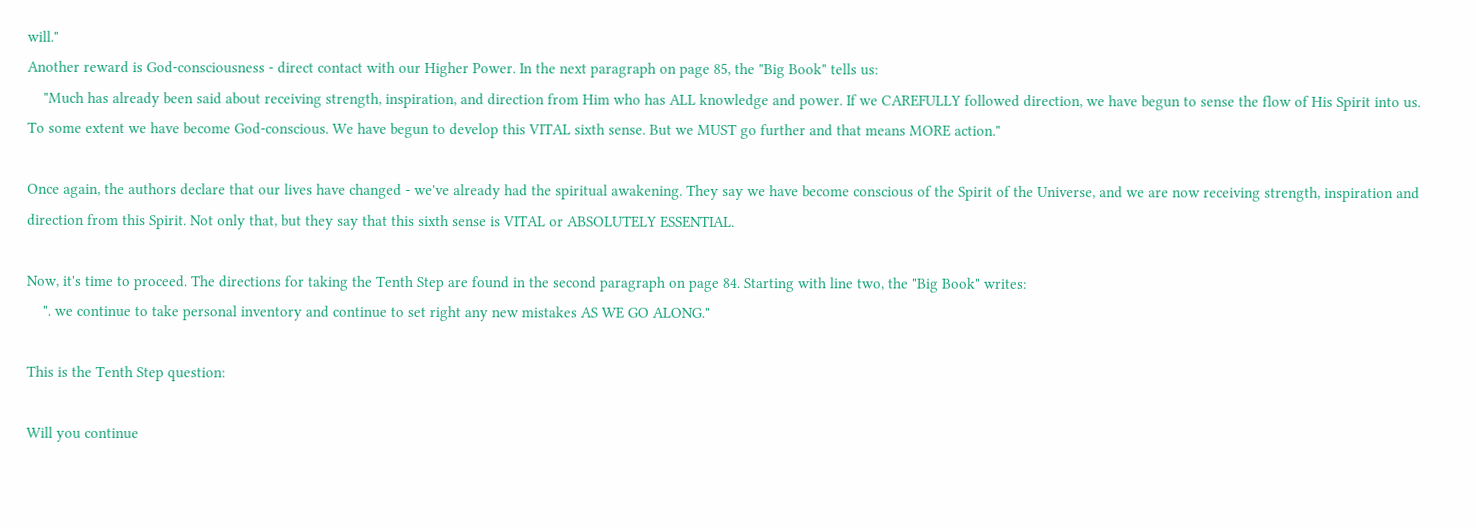will."
Another reward is God-consciousness - direct contact with our Higher Power. In the next paragraph on page 85, the "Big Book" tells us:
    "Much has already been said about receiving strength, inspiration, and direction from Him who has ALL knowledge and power. If we CAREFULLY followed direction, we have begun to sense the flow of His Spirit into us. To some extent we have become God-conscious. We have begun to develop this VITAL sixth sense. But we MUST go further and that means MORE action."

Once again, the authors declare that our lives have changed - we've already had the spiritual awakening. They say we have become conscious of the Spirit of the Universe, and we are now receiving strength, inspiration and direction from this Spirit. Not only that, but they say that this sixth sense is VITAL or ABSOLUTELY ESSENTIAL.

Now, it's time to proceed. The directions for taking the Tenth Step are found in the second paragraph on page 84. Starting with line two, the "Big Book" writes:
    ". we continue to take personal inventory and continue to set right any new mistakes AS WE GO ALONG."

This is the Tenth Step question:

Will you continue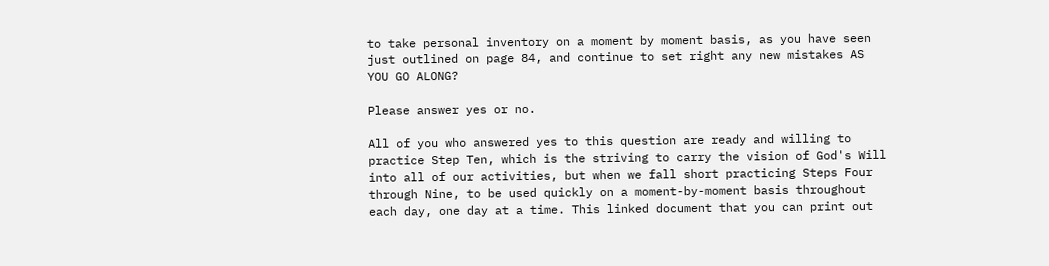to take personal inventory on a moment by moment basis, as you have seen just outlined on page 84, and continue to set right any new mistakes AS YOU GO ALONG?

Please answer yes or no.

All of you who answered yes to this question are ready and willing to practice Step Ten, which is the striving to carry the vision of God's Will into all of our activities, but when we fall short practicing Steps Four through Nine, to be used quickly on a moment-by-moment basis throughout each day, one day at a time. This linked document that you can print out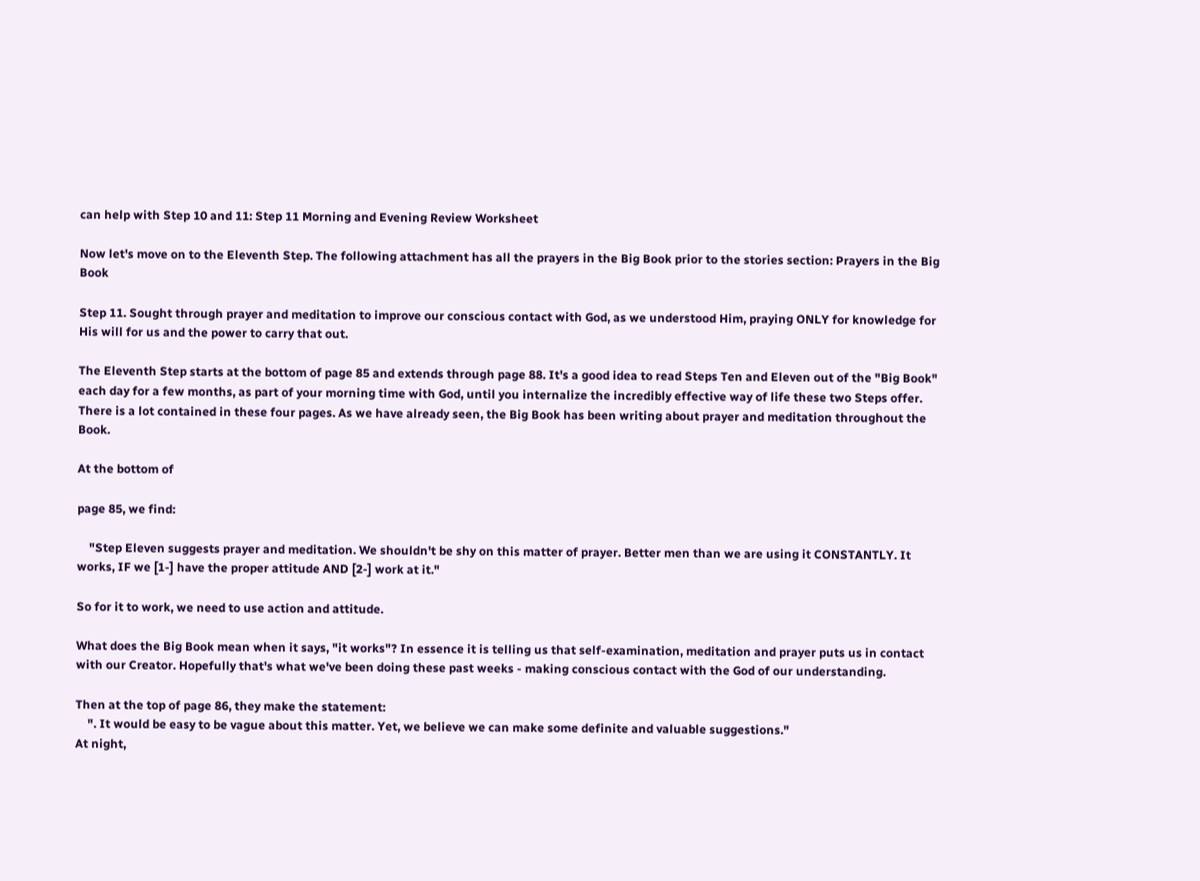can help with Step 10 and 11: Step 11 Morning and Evening Review Worksheet

Now let's move on to the Eleventh Step. The following attachment has all the prayers in the Big Book prior to the stories section: Prayers in the Big Book

Step 11. Sought through prayer and meditation to improve our conscious contact with God, as we understood Him, praying ONLY for knowledge for His will for us and the power to carry that out.

The Eleventh Step starts at the bottom of page 85 and extends through page 88. It's a good idea to read Steps Ten and Eleven out of the "Big Book" each day for a few months, as part of your morning time with God, until you internalize the incredibly effective way of life these two Steps offer. There is a lot contained in these four pages. As we have already seen, the Big Book has been writing about prayer and meditation throughout the Book.

At the bottom of

page 85, we find:

    "Step Eleven suggests prayer and meditation. We shouldn't be shy on this matter of prayer. Better men than we are using it CONSTANTLY. It works, IF we [1-] have the proper attitude AND [2-] work at it."

So for it to work, we need to use action and attitude.

What does the Big Book mean when it says, "it works"? In essence it is telling us that self-examination, meditation and prayer puts us in contact with our Creator. Hopefully that's what we've been doing these past weeks - making conscious contact with the God of our understanding.

Then at the top of page 86, they make the statement:
    ". It would be easy to be vague about this matter. Yet, we believe we can make some definite and valuable suggestions."
At night,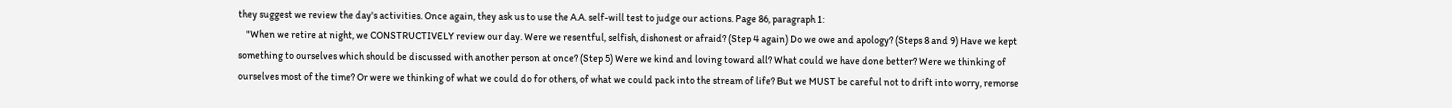they suggest we review the day's activities. Once again, they ask us to use the A.A. self-will test to judge our actions. Page 86, paragraph 1:
    "When we retire at night, we CONSTRUCTIVELY review our day. Were we resentful, selfish, dishonest or afraid? (Step 4 again) Do we owe and apology? (Steps 8 and 9) Have we kept something to ourselves which should be discussed with another person at once? (Step 5) Were we kind and loving toward all? What could we have done better? Were we thinking of ourselves most of the time? Or were we thinking of what we could do for others, of what we could pack into the stream of life? But we MUST be careful not to drift into worry, remorse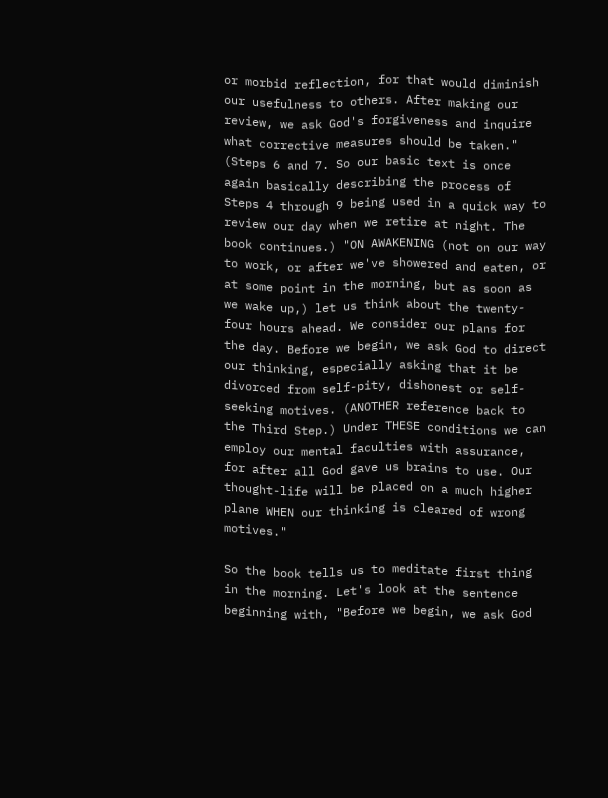or morbid reflection, for that would diminish our usefulness to others. After making our review, we ask God's forgiveness and inquire what corrective measures should be taken." (Steps 6 and 7. So our basic text is once again basically describing the process of Steps 4 through 9 being used in a quick way to review our day when we retire at night. The book continues.) "ON AWAKENING (not on our way to work, or after we've showered and eaten, or at some point in the morning, but as soon as we wake up,) let us think about the twenty-four hours ahead. We consider our plans for the day. Before we begin, we ask God to direct our thinking, especially asking that it be divorced from self-pity, dishonest or self-seeking motives. (ANOTHER reference back to the Third Step.) Under THESE conditions we can employ our mental faculties with assurance, for after all God gave us brains to use. Our thought-life will be placed on a much higher plane WHEN our thinking is cleared of wrong motives."

So the book tells us to meditate first thing in the morning. Let's look at the sentence beginning with, "Before we begin, we ask God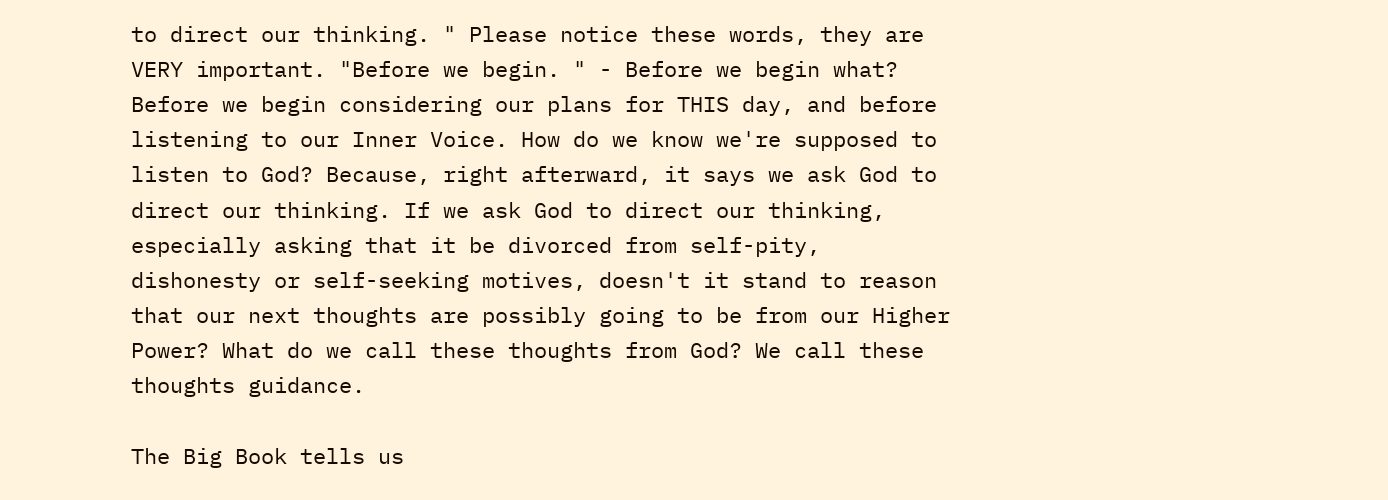to direct our thinking. " Please notice these words, they are VERY important. "Before we begin. " - Before we begin what? Before we begin considering our plans for THIS day, and before listening to our Inner Voice. How do we know we're supposed to listen to God? Because, right afterward, it says we ask God to direct our thinking. If we ask God to direct our thinking, especially asking that it be divorced from self-pity, dishonesty or self-seeking motives, doesn't it stand to reason that our next thoughts are possibly going to be from our Higher Power? What do we call these thoughts from God? We call these thoughts guidance.

The Big Book tells us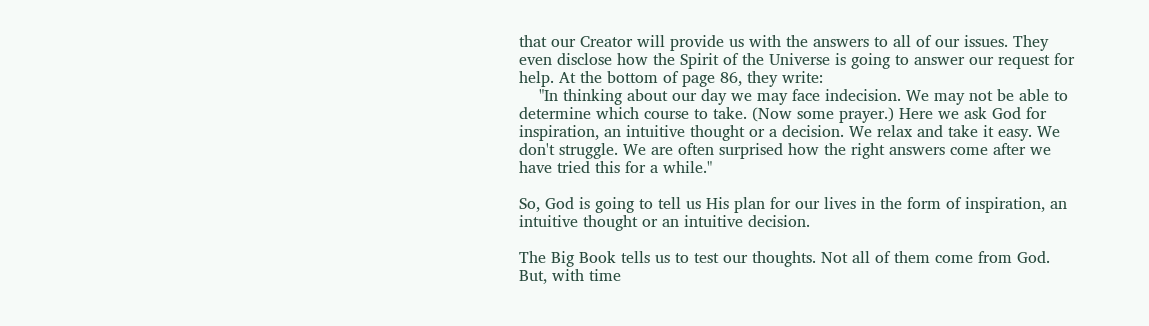that our Creator will provide us with the answers to all of our issues. They even disclose how the Spirit of the Universe is going to answer our request for help. At the bottom of page 86, they write:
    "In thinking about our day we may face indecision. We may not be able to determine which course to take. (Now some prayer.) Here we ask God for inspiration, an intuitive thought or a decision. We relax and take it easy. We don't struggle. We are often surprised how the right answers come after we have tried this for a while."

So, God is going to tell us His plan for our lives in the form of inspiration, an intuitive thought or an intuitive decision.

The Big Book tells us to test our thoughts. Not all of them come from God. But, with time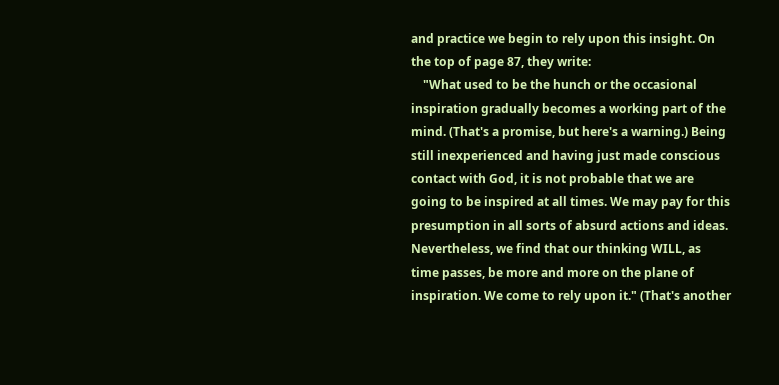and practice we begin to rely upon this insight. On the top of page 87, they write:
    "What used to be the hunch or the occasional inspiration gradually becomes a working part of the mind. (That's a promise, but here's a warning.) Being still inexperienced and having just made conscious contact with God, it is not probable that we are going to be inspired at all times. We may pay for this presumption in all sorts of absurd actions and ideas. Nevertheless, we find that our thinking WILL, as time passes, be more and more on the plane of inspiration. We come to rely upon it." (That's another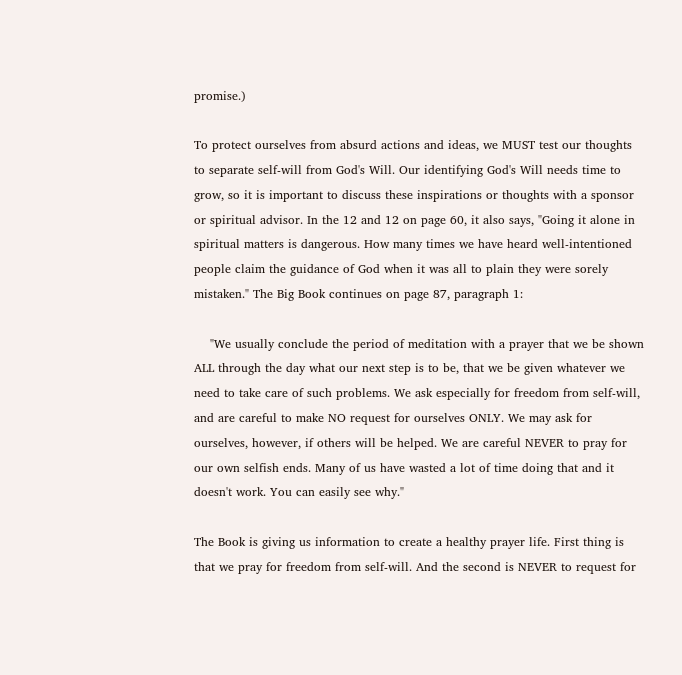promise.)

To protect ourselves from absurd actions and ideas, we MUST test our thoughts to separate self-will from God's Will. Our identifying God's Will needs time to grow, so it is important to discuss these inspirations or thoughts with a sponsor or spiritual advisor. In the 12 and 12 on page 60, it also says, "Going it alone in spiritual matters is dangerous. How many times we have heard well-intentioned people claim the guidance of God when it was all to plain they were sorely mistaken." The Big Book continues on page 87, paragraph 1:

    "We usually conclude the period of meditation with a prayer that we be shown ALL through the day what our next step is to be, that we be given whatever we need to take care of such problems. We ask especially for freedom from self-will, and are careful to make NO request for ourselves ONLY. We may ask for ourselves, however, if others will be helped. We are careful NEVER to pray for our own selfish ends. Many of us have wasted a lot of time doing that and it doesn't work. You can easily see why."

The Book is giving us information to create a healthy prayer life. First thing is that we pray for freedom from self-will. And the second is NEVER to request for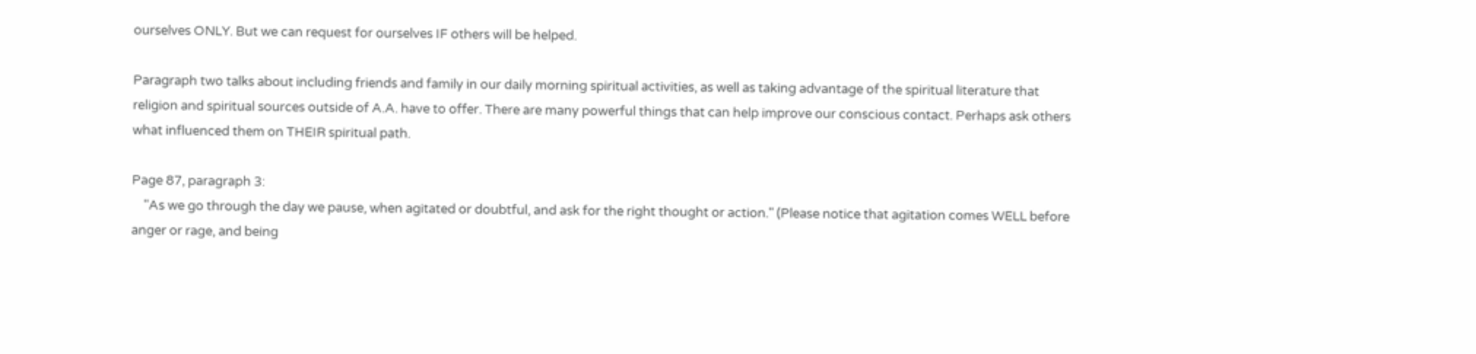ourselves ONLY. But we can request for ourselves IF others will be helped.

Paragraph two talks about including friends and family in our daily morning spiritual activities, as well as taking advantage of the spiritual literature that religion and spiritual sources outside of A.A. have to offer. There are many powerful things that can help improve our conscious contact. Perhaps ask others what influenced them on THEIR spiritual path.

Page 87, paragraph 3:
    "As we go through the day we pause, when agitated or doubtful, and ask for the right thought or action." (Please notice that agitation comes WELL before anger or rage, and being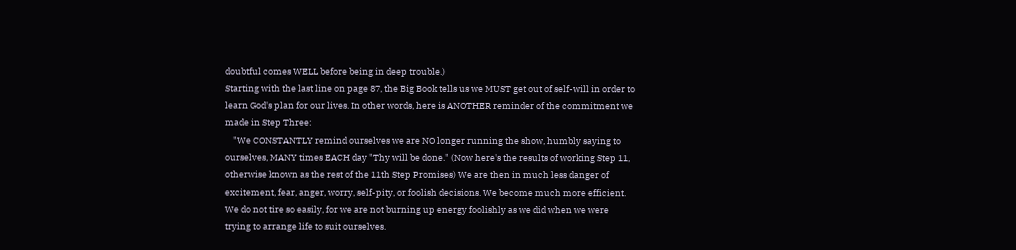doubtful comes WELL before being in deep trouble.)
Starting with the last line on page 87, the Big Book tells us we MUST get out of self-will in order to learn God's plan for our lives. In other words, here is ANOTHER reminder of the commitment we made in Step Three:
    "We CONSTANTLY remind ourselves we are NO longer running the show, humbly saying to ourselves, MANY times EACH day "Thy will be done." (Now here's the results of working Step 11, otherwise known as the rest of the 11th Step Promises) We are then in much less danger of excitement, fear, anger, worry, self-pity, or foolish decisions. We become much more efficient. We do not tire so easily, for we are not burning up energy foolishly as we did when we were trying to arrange life to suit ourselves.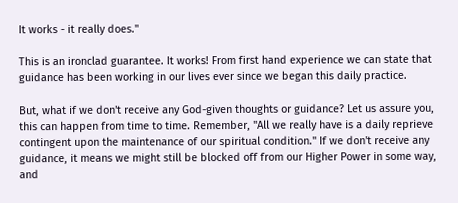It works - it really does."

This is an ironclad guarantee. It works! From first hand experience we can state that guidance has been working in our lives ever since we began this daily practice.

But, what if we don't receive any God-given thoughts or guidance? Let us assure you, this can happen from time to time. Remember, "All we really have is a daily reprieve contingent upon the maintenance of our spiritual condition." If we don't receive any guidance, it means we might still be blocked off from our Higher Power in some way, and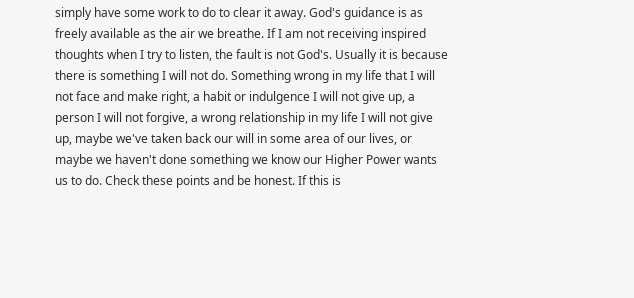simply have some work to do to clear it away. God's guidance is as freely available as the air we breathe. If I am not receiving inspired thoughts when I try to listen, the fault is not God's. Usually it is because there is something I will not do. Something wrong in my life that I will not face and make right, a habit or indulgence I will not give up, a person I will not forgive, a wrong relationship in my life I will not give up, maybe we've taken back our will in some area of our lives, or maybe we haven't done something we know our Higher Power wants us to do. Check these points and be honest. If this is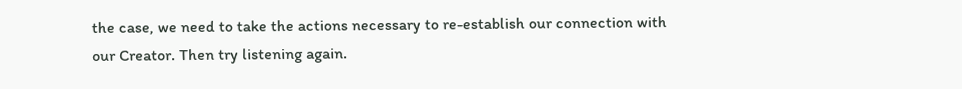the case, we need to take the actions necessary to re-establish our connection with our Creator. Then try listening again.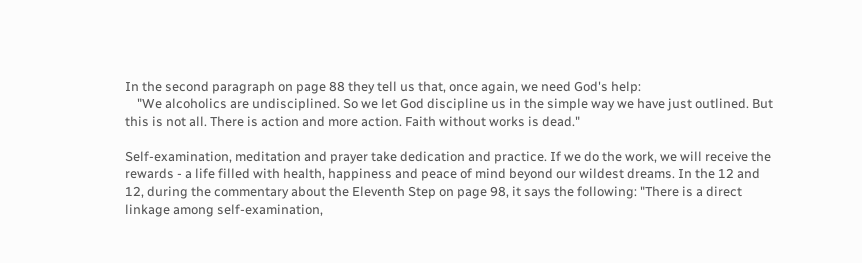In the second paragraph on page 88 they tell us that, once again, we need God's help:
    "We alcoholics are undisciplined. So we let God discipline us in the simple way we have just outlined. But this is not all. There is action and more action. Faith without works is dead."

Self-examination, meditation and prayer take dedication and practice. If we do the work, we will receive the rewards - a life filled with health, happiness and peace of mind beyond our wildest dreams. In the 12 and 12, during the commentary about the Eleventh Step on page 98, it says the following: "There is a direct linkage among self-examination,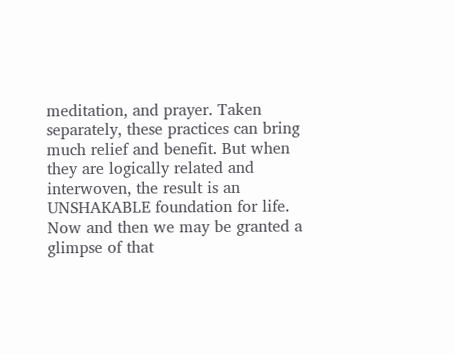meditation, and prayer. Taken separately, these practices can bring much relief and benefit. But when they are logically related and interwoven, the result is an UNSHAKABLE foundation for life. Now and then we may be granted a glimpse of that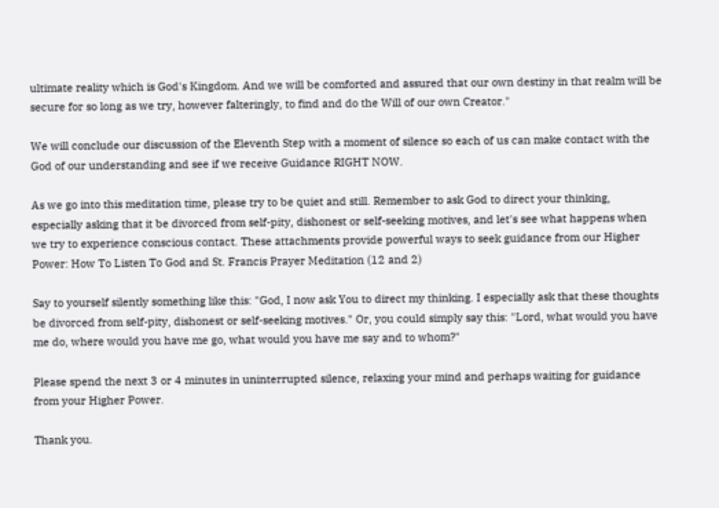ultimate reality which is God's Kingdom. And we will be comforted and assured that our own destiny in that realm will be secure for so long as we try, however falteringly, to find and do the Will of our own Creator."

We will conclude our discussion of the Eleventh Step with a moment of silence so each of us can make contact with the God of our understanding and see if we receive Guidance RIGHT NOW.

As we go into this meditation time, please try to be quiet and still. Remember to ask God to direct your thinking, especially asking that it be divorced from self-pity, dishonest or self-seeking motives, and let's see what happens when we try to experience conscious contact. These attachments provide powerful ways to seek guidance from our Higher Power: How To Listen To God and St. Francis Prayer Meditation (12 and 2)

Say to yourself silently something like this: "God, I now ask You to direct my thinking. I especially ask that these thoughts be divorced from self-pity, dishonest or self-seeking motives." Or, you could simply say this: "Lord, what would you have me do, where would you have me go, what would you have me say and to whom?"

Please spend the next 3 or 4 minutes in uninterrupted silence, relaxing your mind and perhaps waiting for guidance from your Higher Power.

Thank you.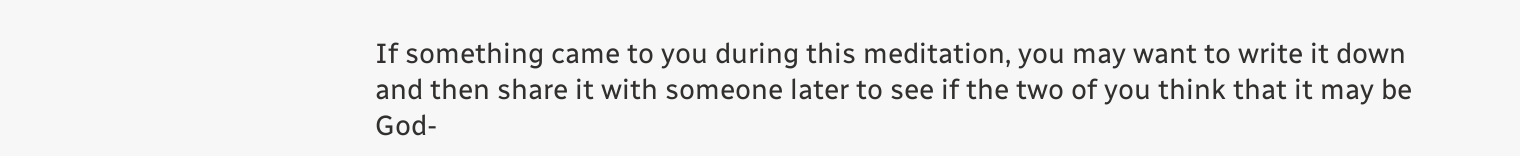If something came to you during this meditation, you may want to write it down and then share it with someone later to see if the two of you think that it may be God-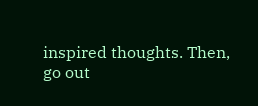inspired thoughts. Then, go out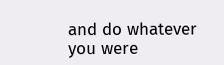and do whatever you were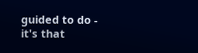guided to do - it's that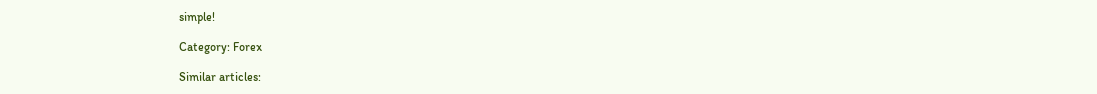simple!

Category: Forex

Similar articles: